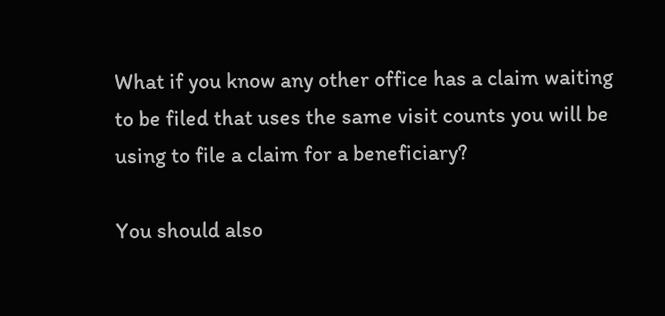What if you know any other office has a claim waiting to be filed that uses the same visit counts you will be using to file a claim for a beneficiary?

You should also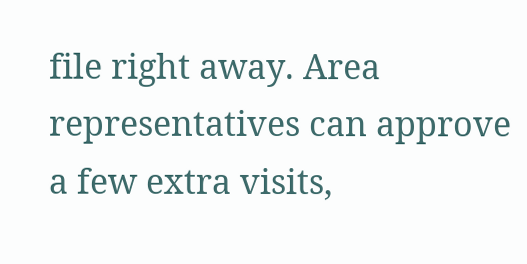file right away. Area representatives can approve a few extra visits,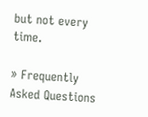but not every time.

» Frequently Asked Questions